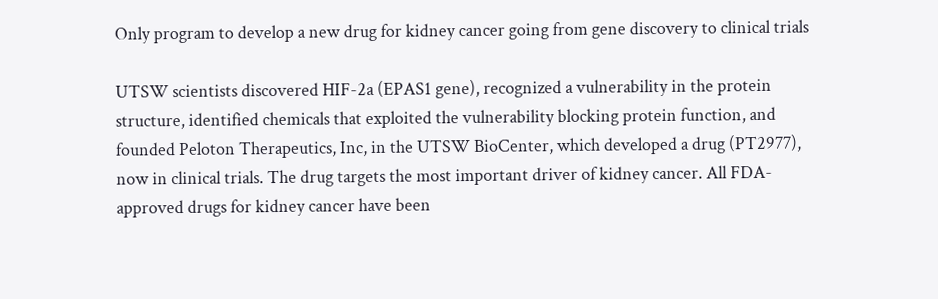Only program to develop a new drug for kidney cancer going from gene discovery to clinical trials

UTSW scientists discovered HIF-2a (EPAS1 gene), recognized a vulnerability in the protein structure, identified chemicals that exploited the vulnerability blocking protein function, and founded Peloton Therapeutics, Inc, in the UTSW BioCenter, which developed a drug (PT2977), now in clinical trials. The drug targets the most important driver of kidney cancer. All FDA-approved drugs for kidney cancer have been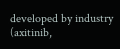developed by industry (axitinib,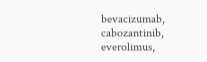bevacizumab, cabozantinib, everolimus,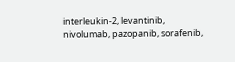interleukin-2, levantinib, nivolumab, pazopanib, sorafenib,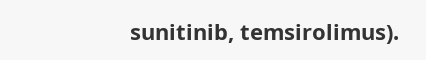sunitinib, temsirolimus).